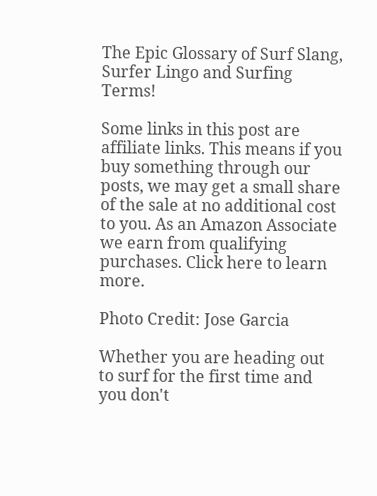The Epic Glossary of Surf Slang, Surfer Lingo and Surfing Terms!

Some links in this post are affiliate links. This means if you buy something through our posts, we may get a small share of the sale at no additional cost to you. As an Amazon Associate we earn from qualifying purchases. Click here to learn more.

Photo Credit: Jose Garcia

Whether you are heading out to surf for the first time and you don't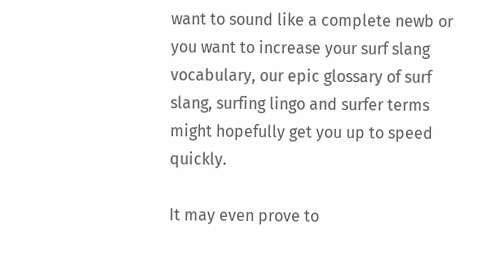want to sound like a complete newb or you want to increase your surf slang vocabulary, our epic glossary of surf slang, surfing lingo and surfer terms might hopefully get you up to speed quickly.

It may even prove to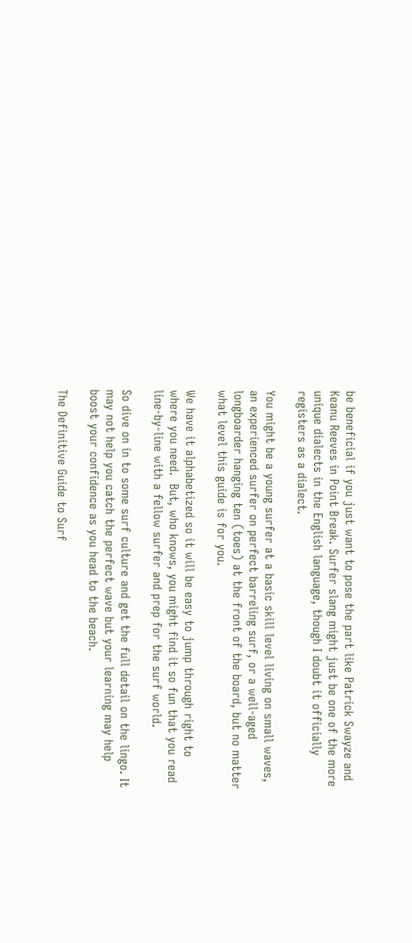be beneficial if you just want to pose the part like Patrick Swayze and Keanu Reeves in Point Break. Surfer slang might just be one of the more unique dialects in the English language, though I doubt it officially registers as a dialect.

You might be a young surfer at a basic skill level living on small waves, an experienced surfer on perfect barreling surf, or a well-aged longboarder hanging ten (toes) at the front of the board, but no matter what level this guide is for you.

We have it alphabetized so it will be easy to jump through right to where you need.  But, who knows, you might find it so fun that you read line-by-line with a fellow surfer and prep for the surf world.

So dive on in to some surf culture and get the full detail on the lingo. It may not help you catch the perfect wave but your learning may help boost your confidence as you head to the beach.

The Definitive Guide to Surf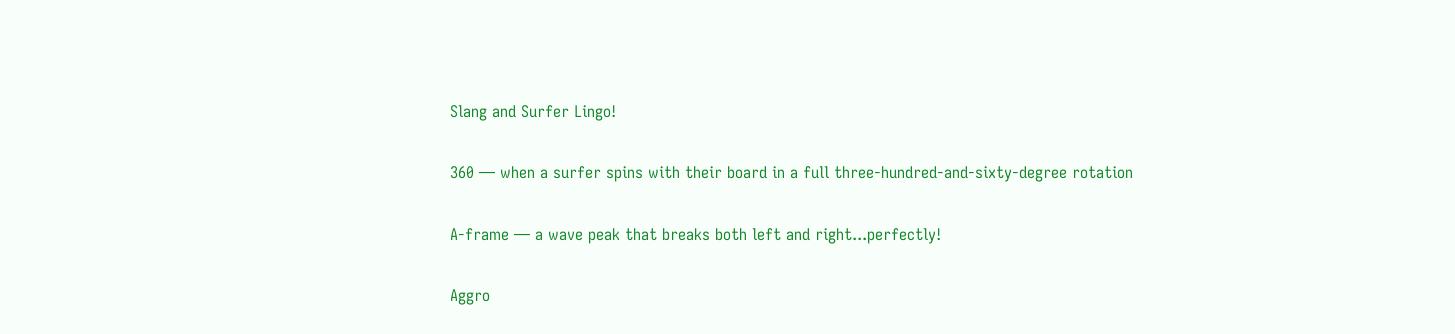Slang and Surfer Lingo!

360 — when a surfer spins with their board in a full three-hundred-and-sixty-degree rotation

A-frame — a wave peak that breaks both left and right...perfectly!

Aggro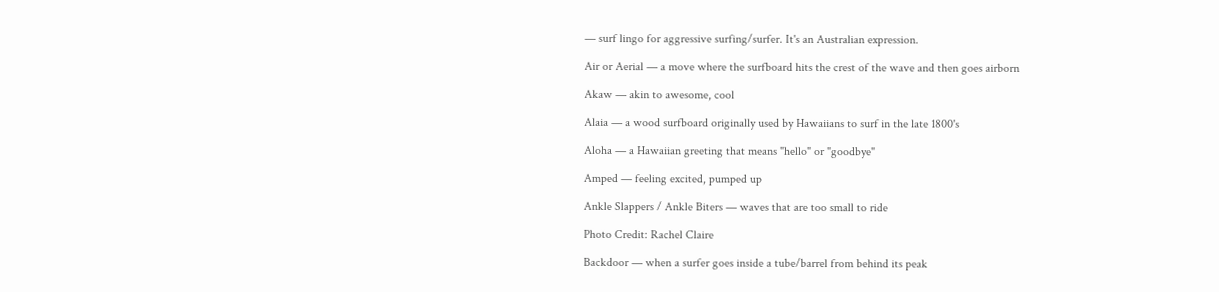— surf lingo for aggressive surfing/surfer. It's an Australian expression.

Air or Aerial — a move where the surfboard hits the crest of the wave and then goes airborn

Akaw — akin to awesome, cool

Alaia — a wood surfboard originally used by Hawaiians to surf in the late 1800's

Aloha — a Hawaiian greeting that means "hello" or "goodbye"

Amped — feeling excited, pumped up

Ankle Slappers / Ankle Biters — waves that are too small to ride

Photo Credit: Rachel Claire

Backdoor — when a surfer goes inside a tube/barrel from behind its peak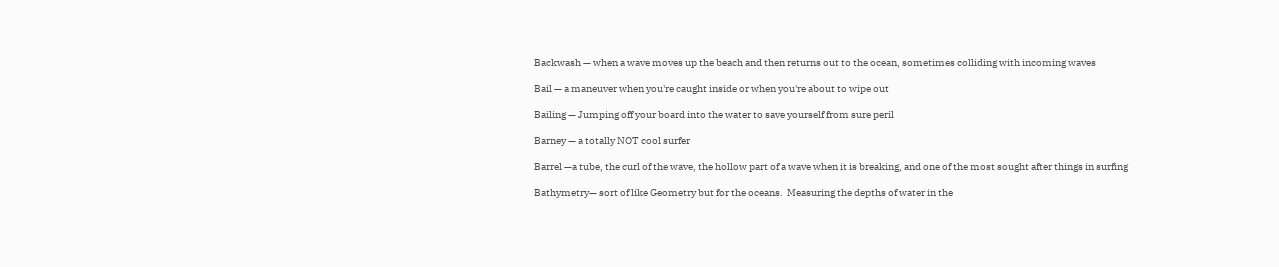Backwash — when a wave moves up the beach and then returns out to the ocean, sometimes colliding with incoming waves

Bail — a maneuver when you're caught inside or when you're about to wipe out

Bailing — Jumping off your board into the water to save yourself from sure peril

Barney — a totally NOT cool surfer

Barrel —a tube, the curl of the wave, the hollow part of a wave when it is breaking, and one of the most sought after things in surfing

Bathymetry— sort of like Geometry but for the oceans.  Measuring the depths of water in the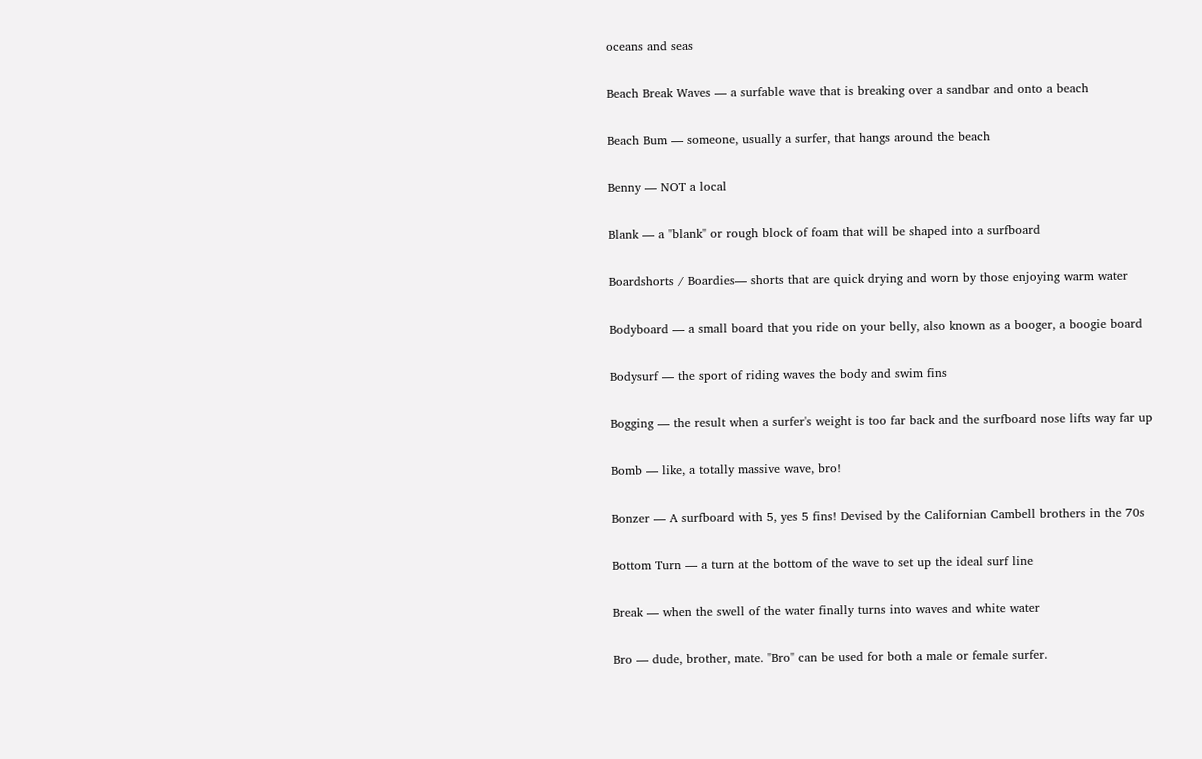oceans and seas

Beach Break Waves — a surfable wave that is breaking over a sandbar and onto a beach

Beach Bum — someone, usually a surfer, that hangs around the beach

Benny — NOT a local

Blank — a "blank" or rough block of foam that will be shaped into a surfboard

Boardshorts / Boardies— shorts that are quick drying and worn by those enjoying warm water

Bodyboard — a small board that you ride on your belly, also known as a booger, a boogie board

Bodysurf — the sport of riding waves the body and swim fins

Bogging — the result when a surfer's weight is too far back and the surfboard nose lifts way far up

Bomb — like, a totally massive wave, bro!

Bonzer — A surfboard with 5, yes 5 fins! Devised by the Californian Cambell brothers in the 70s

Bottom Turn — a turn at the bottom of the wave to set up the ideal surf line

Break — when the swell of the water finally turns into waves and white water

Bro — dude, brother, mate. "Bro" can be used for both a male or female surfer.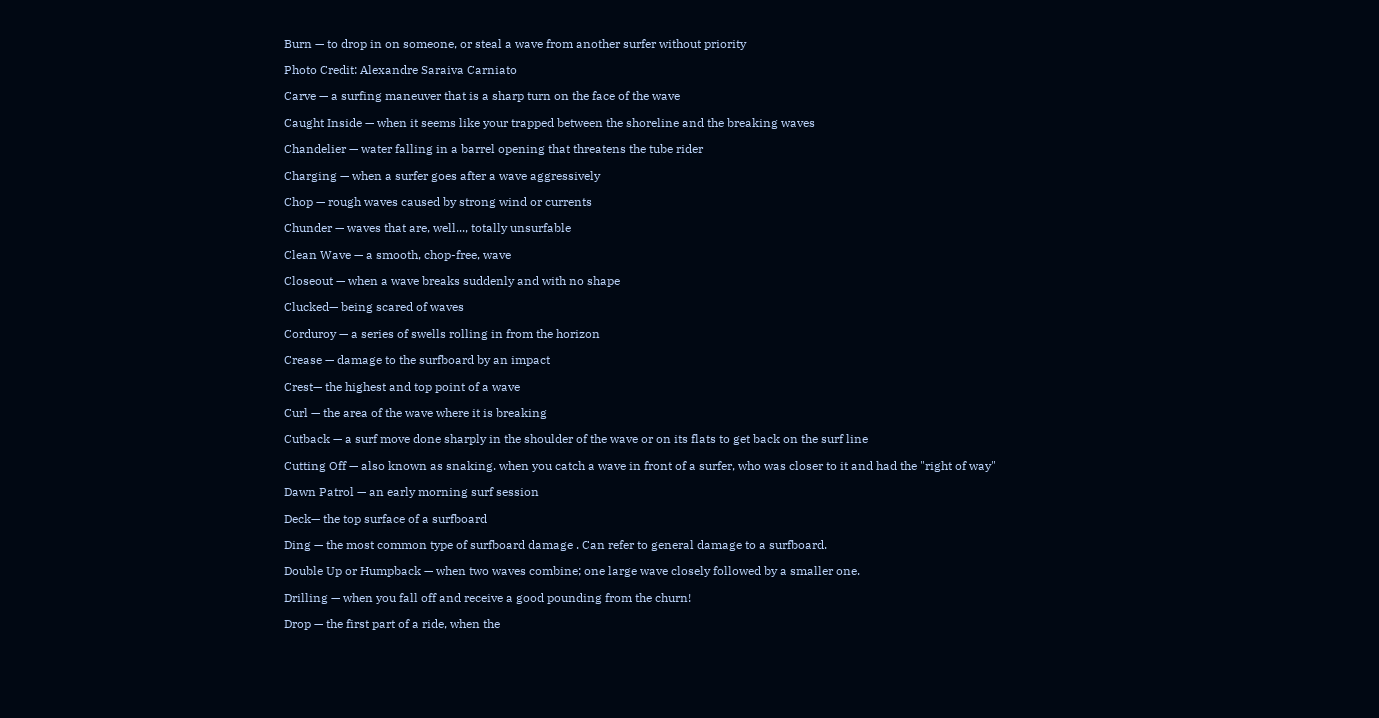Burn — to drop in on someone, or steal a wave from another surfer without priority

Photo Credit: Alexandre Saraiva Carniato

Carve — a surfing maneuver that is a sharp turn on the face of the wave

Caught Inside — when it seems like your trapped between the shoreline and the breaking waves

Chandelier — water falling in a barrel opening that threatens the tube rider

Charging — when a surfer goes after a wave aggressively

Chop — rough waves caused by strong wind or currents

Chunder — waves that are, well..., totally unsurfable

Clean Wave — a smooth, chop-free, wave

Closeout — when a wave breaks suddenly and with no shape

Clucked— being scared of waves

Corduroy — a series of swells rolling in from the horizon

Crease — damage to the surfboard by an impact

Crest— the highest and top point of a wave

Curl — the area of the wave where it is breaking

Cutback — a surf move done sharply in the shoulder of the wave or on its flats to get back on the surf line

Cutting Off — also known as snaking. when you catch a wave in front of a surfer, who was closer to it and had the "right of way"

Dawn Patrol — an early morning surf session

Deck— the top surface of a surfboard

Ding — the most common type of surfboard damage . Can refer to general damage to a surfboard.

Double Up or Humpback — when two waves combine; one large wave closely followed by a smaller one.

Drilling — when you fall off and receive a good pounding from the churn!

Drop — the first part of a ride, when the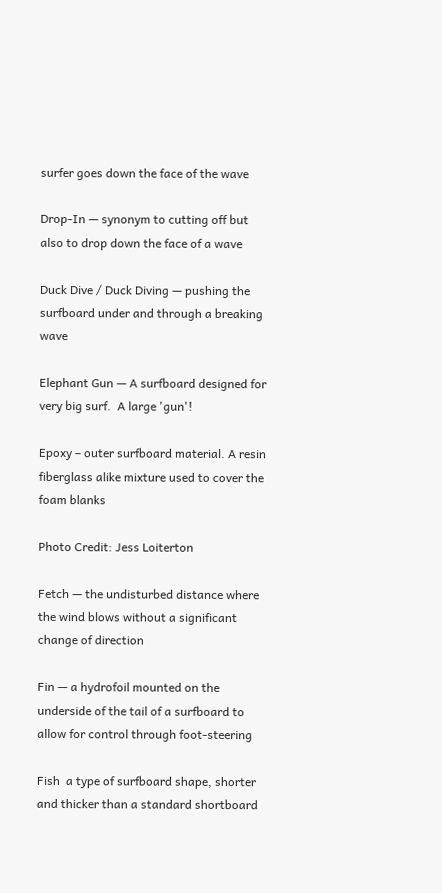surfer goes down the face of the wave

Drop-In — synonym to cutting off but also to drop down the face of a wave

Duck Dive / Duck Diving — pushing the surfboard under and through a breaking wave

Elephant Gun — A surfboard designed for very big surf.  A large 'gun'!

Epoxy – outer surfboard material. A resin fiberglass alike mixture used to cover the foam blanks

Photo Credit: Jess Loiterton

Fetch — the undisturbed distance where the wind blows without a significant change of direction

Fin — a hydrofoil mounted on the underside of the tail of a surfboard to allow for control through foot-steering

Fish  a type of surfboard shape, shorter and thicker than a standard shortboard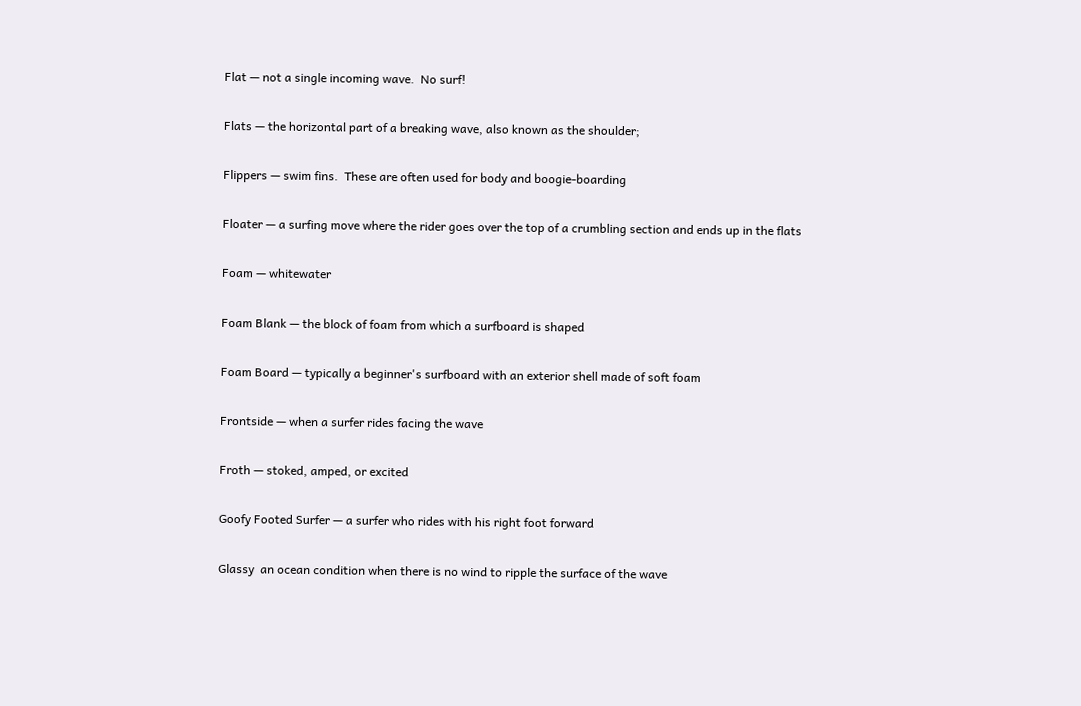Flat — not a single incoming wave.  No surf!

Flats — the horizontal part of a breaking wave, also known as the shoulder;

Flippers — swim fins.  These are often used for body and boogie-boarding

Floater — a surfing move where the rider goes over the top of a crumbling section and ends up in the flats

Foam — whitewater

Foam Blank — the block of foam from which a surfboard is shaped

Foam Board — typically a beginner's surfboard with an exterior shell made of soft foam

Frontside — when a surfer rides facing the wave

Froth — stoked, amped, or excited

Goofy Footed Surfer — a surfer who rides with his right foot forward

Glassy  an ocean condition when there is no wind to ripple the surface of the wave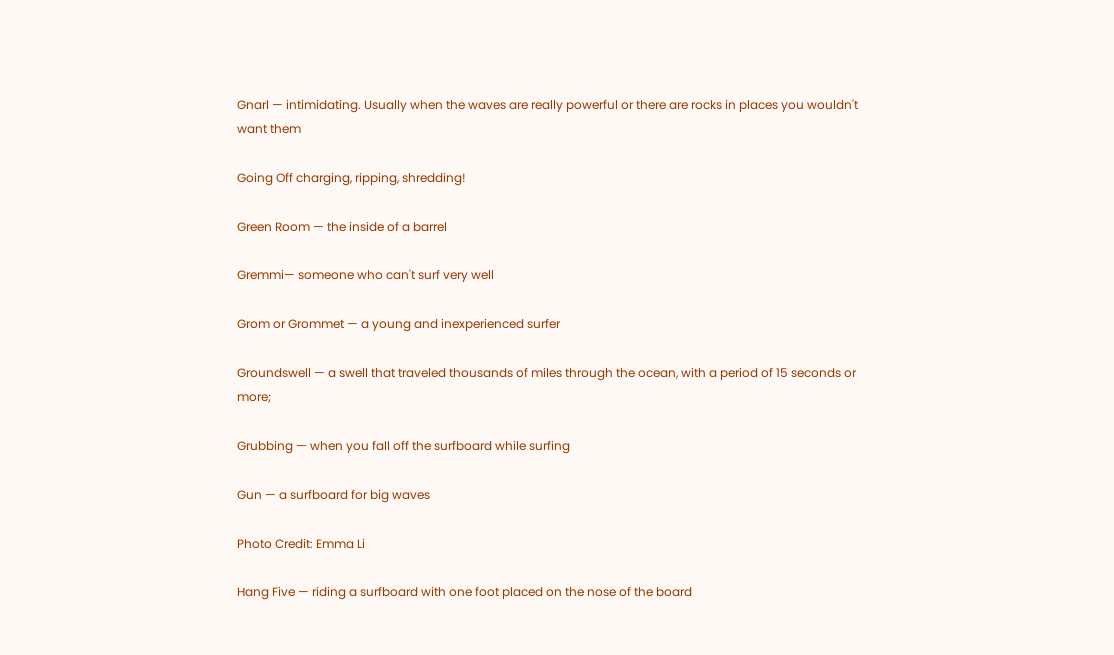Gnarl — intimidating. Usually when the waves are really powerful or there are rocks in places you wouldn't want them

Going Off charging, ripping, shredding!

Green Room — the inside of a barrel

Gremmi— someone who can't surf very well

Grom or Grommet — a young and inexperienced surfer

Groundswell — a swell that traveled thousands of miles through the ocean, with a period of 15 seconds or more;

Grubbing — when you fall off the surfboard while surfing

Gun — a surfboard for big waves

Photo Credit: Emma Li

Hang Five — riding a surfboard with one foot placed on the nose of the board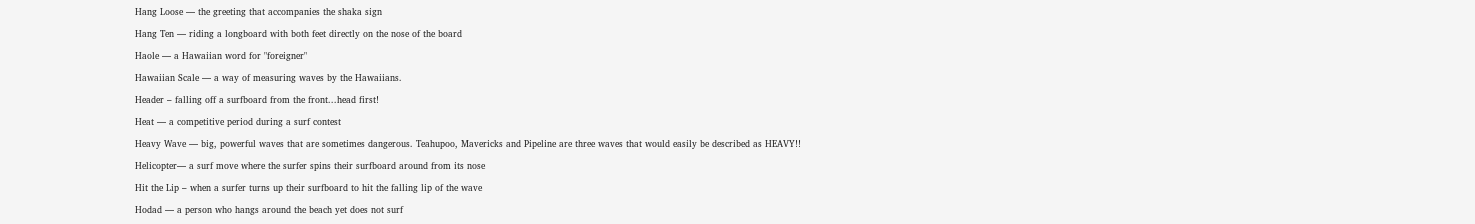Hang Loose — the greeting that accompanies the shaka sign

Hang Ten — riding a longboard with both feet directly on the nose of the board

Haole — a Hawaiian word for "foreigner"

Hawaiian Scale — a way of measuring waves by the Hawaiians.

Header – falling off a surfboard from the front...head first!

Heat — a competitive period during a surf contest

Heavy Wave — big, powerful waves that are sometimes dangerous. Teahupoo, Mavericks and Pipeline are three waves that would easily be described as HEAVY!!

Helicopter— a surf move where the surfer spins their surfboard around from its nose

Hit the Lip – when a surfer turns up their surfboard to hit the falling lip of the wave

Hodad — a person who hangs around the beach yet does not surf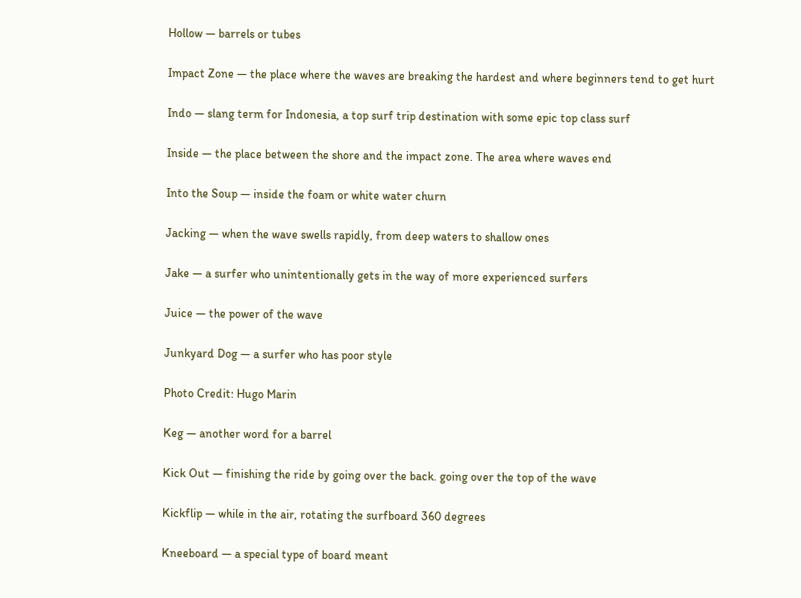Hollow — barrels or tubes

Impact Zone — the place where the waves are breaking the hardest and where beginners tend to get hurt

Indo — slang term for Indonesia, a top surf trip destination with some epic top class surf

Inside — the place between the shore and the impact zone. The area where waves end

Into the Soup — inside the foam or white water churn

Jacking — when the wave swells rapidly, from deep waters to shallow ones

Jake — a surfer who unintentionally gets in the way of more experienced surfers

Juice — the power of the wave

Junkyard Dog — a surfer who has poor style

Photo Credit: Hugo Marin

Keg — another word for a barrel

Kick Out — finishing the ride by going over the back. going over the top of the wave

Kickflip — while in the air, rotating the surfboard 360 degrees

Kneeboard — a special type of board meant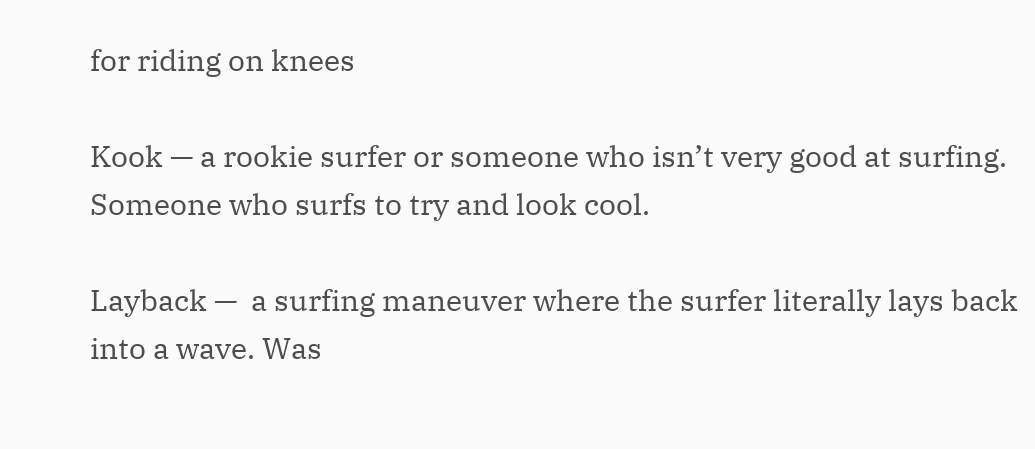for riding on knees

Kook — a rookie surfer or someone who isn’t very good at surfing. Someone who surfs to try and look cool.

Layback —  a surfing maneuver where the surfer literally lays back into a wave. Was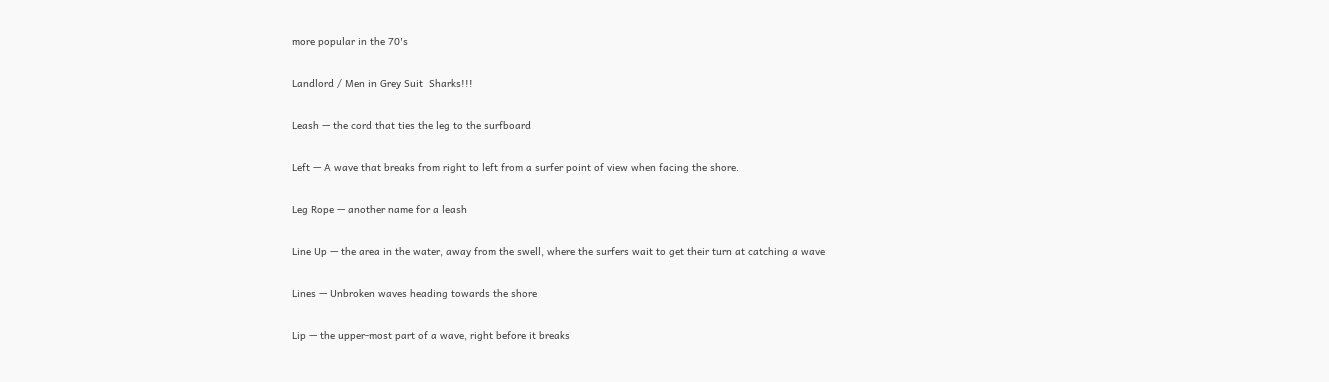more popular in the 70's

Landlord / Men in Grey Suit  Sharks!!!

Leash — the cord that ties the leg to the surfboard

Left — A wave that breaks from right to left from a surfer point of view when facing the shore.

Leg Rope — another name for a leash

Line Up — the area in the water, away from the swell, where the surfers wait to get their turn at catching a wave

Lines — Unbroken waves heading towards the shore

Lip — the upper-most part of a wave, right before it breaks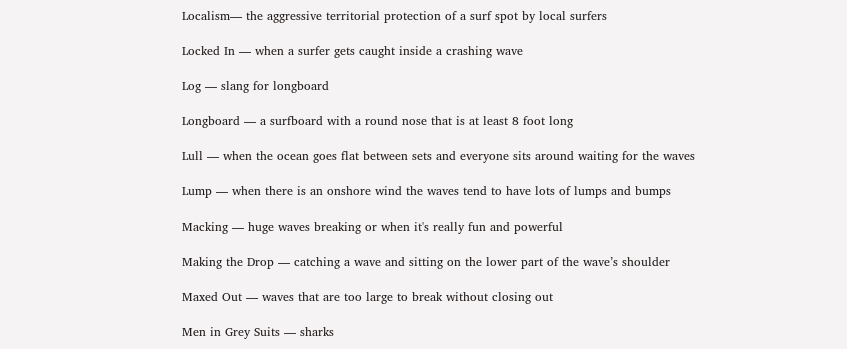Localism— the aggressive territorial protection of a surf spot by local surfers

Locked In — when a surfer gets caught inside a crashing wave

Log — slang for longboard

Longboard — a surfboard with a round nose that is at least 8 foot long

Lull — when the ocean goes flat between sets and everyone sits around waiting for the waves

Lump — when there is an onshore wind the waves tend to have lots of lumps and bumps

Macking — huge waves breaking or when it's really fun and powerful

Making the Drop — catching a wave and sitting on the lower part of the wave’s shoulder

Maxed Out — waves that are too large to break without closing out

Men in Grey Suits — sharks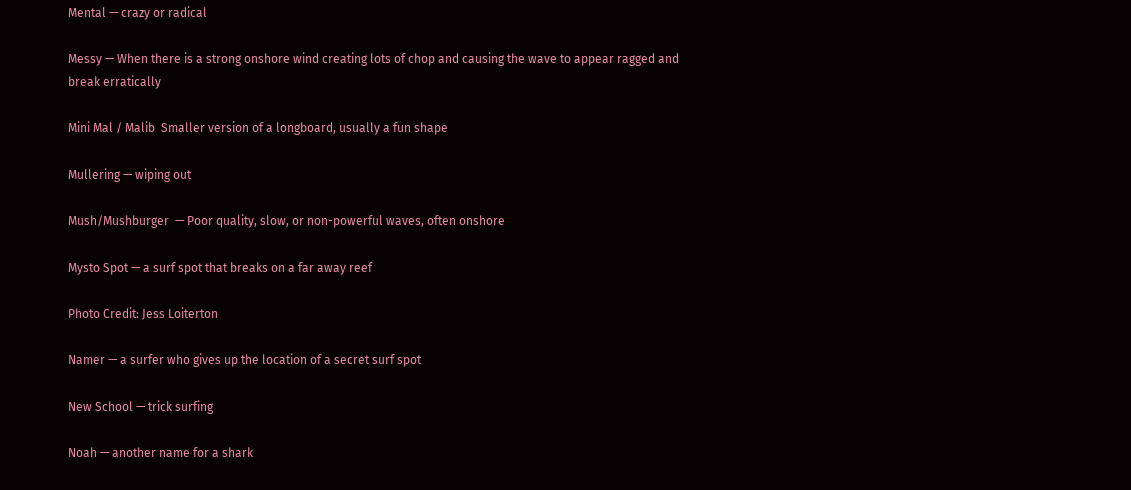Mental — crazy or radical

Messy — When there is a strong onshore wind creating lots of chop and causing the wave to appear ragged and break erratically

Mini Mal / Malib  Smaller version of a longboard, usually a fun shape

Mullering — wiping out

Mush/Mushburger  — Poor quality, slow, or non-powerful waves, often onshore

Mysto Spot — a surf spot that breaks on a far away reef

Photo Credit: Jess Loiterton

Namer — a surfer who gives up the location of a secret surf spot

New School — trick surfing

Noah — another name for a shark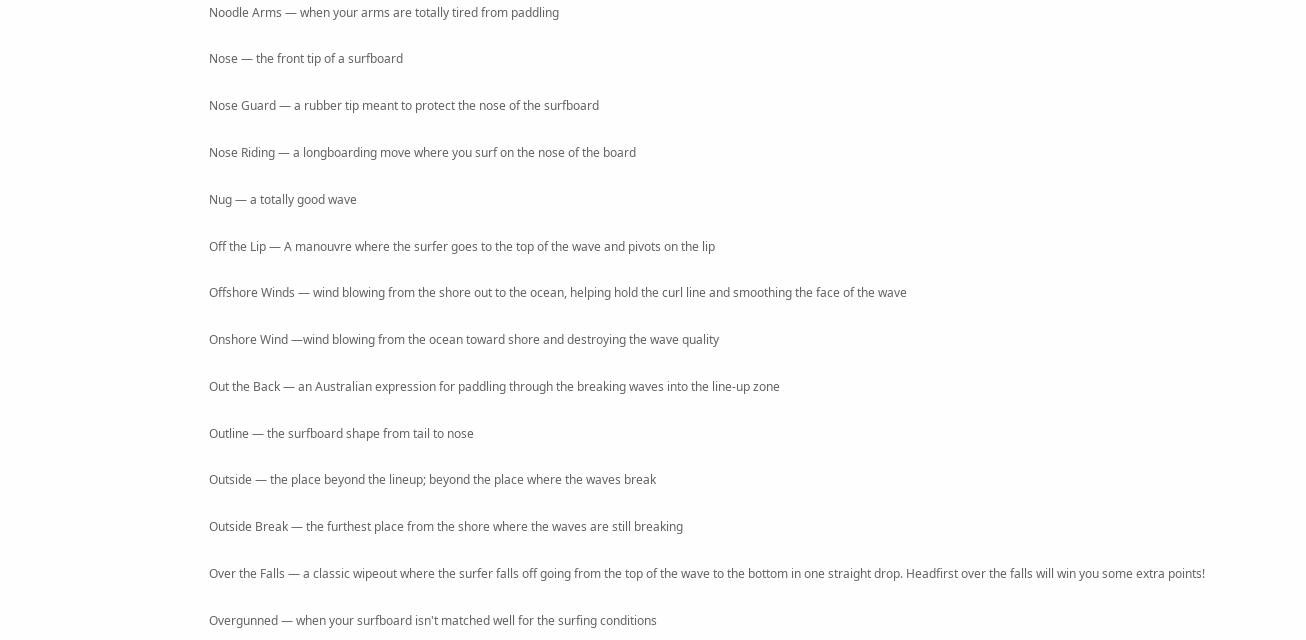Noodle Arms — when your arms are totally tired from paddling

Nose — the front tip of a surfboard

Nose Guard — a rubber tip meant to protect the nose of the surfboard

Nose Riding — a longboarding move where you surf on the nose of the board

Nug — a totally good wave

Off the Lip — A manouvre where the surfer goes to the top of the wave and pivots on the lip

Offshore Winds — wind blowing from the shore out to the ocean, helping hold the curl line and smoothing the face of the wave

Onshore Wind —wind blowing from the ocean toward shore and destroying the wave quality

Out the Back — an Australian expression for paddling through the breaking waves into the line-up zone

Outline — the surfboard shape from tail to nose

Outside — the place beyond the lineup; beyond the place where the waves break

Outside Break — the furthest place from the shore where the waves are still breaking

Over the Falls — a classic wipeout where the surfer falls off going from the top of the wave to the bottom in one straight drop. Headfirst over the falls will win you some extra points!

Overgunned — when your surfboard isn't matched well for the surfing conditions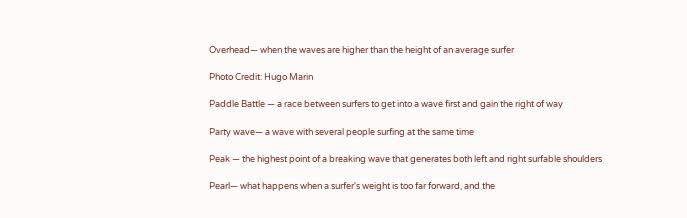Overhead— when the waves are higher than the height of an average surfer

Photo Credit: Hugo Marin

Paddle Battle — a race between surfers to get into a wave first and gain the right of way

Party wave— a wave with several people surfing at the same time

Peak — the highest point of a breaking wave that generates both left and right surfable shoulders

Pearl— what happens when a surfer's weight is too far forward, and the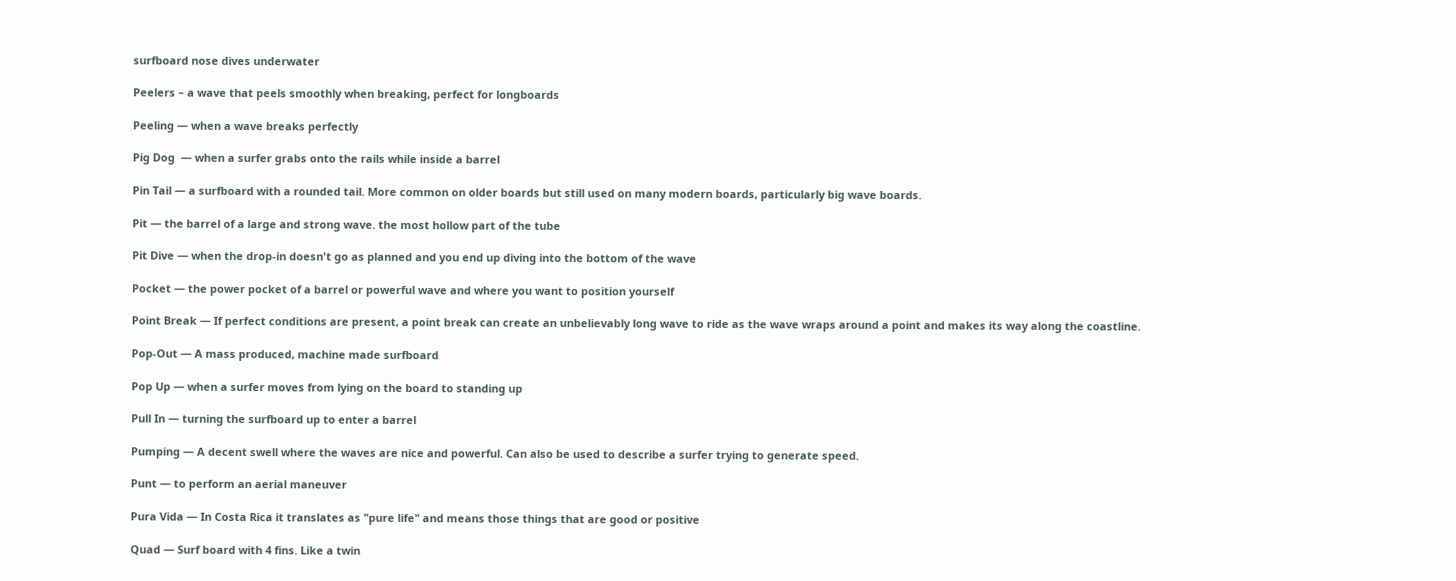surfboard nose dives underwater

Peelers – a wave that peels smoothly when breaking, perfect for longboards

Peeling — when a wave breaks perfectly

Pig Dog  — when a surfer grabs onto the rails while inside a barrel

Pin Tail — a surfboard with a rounded tail. More common on older boards but still used on many modern boards, particularly big wave boards.

Pit — the barrel of a large and strong wave. the most hollow part of the tube

Pit Dive — when the drop-in doesn't go as planned and you end up diving into the bottom of the wave

Pocket — the power pocket of a barrel or powerful wave and where you want to position yourself

Point Break — If perfect conditions are present, a point break can create an unbelievably long wave to ride as the wave wraps around a point and makes its way along the coastline.

Pop-Out — A mass produced, machine made surfboard

Pop Up — when a surfer moves from lying on the board to standing up

Pull In — turning the surfboard up to enter a barrel

Pumping — A decent swell where the waves are nice and powerful. Can also be used to describe a surfer trying to generate speed.

Punt — to perform an aerial maneuver

Pura Vida — In Costa Rica it translates as "pure life" and means those things that are good or positive

Quad — Surf board with 4 fins. Like a twin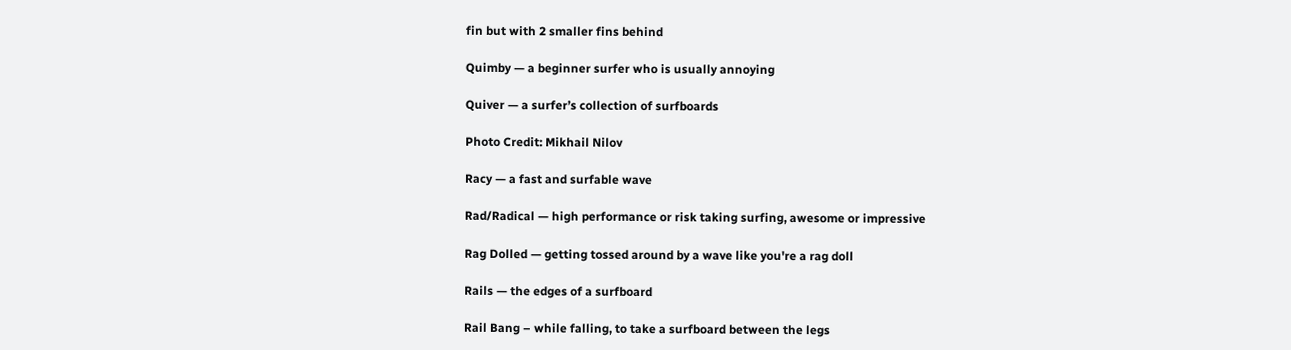fin but with 2 smaller fins behind

Quimby — a beginner surfer who is usually annoying

Quiver — a surfer’s collection of surfboards

Photo Credit: Mikhail Nilov

Racy — a fast and surfable wave

Rad/Radical — high performance or risk taking surfing, awesome or impressive

Rag Dolled — getting tossed around by a wave like you're a rag doll

Rails — the edges of a surfboard

Rail Bang – while falling, to take a surfboard between the legs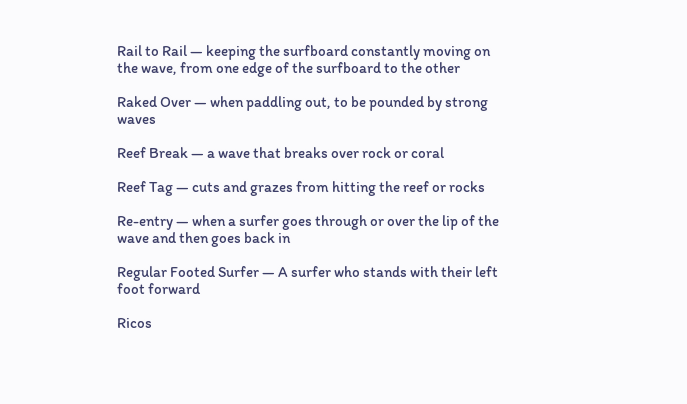Rail to Rail — keeping the surfboard constantly moving on the wave, from one edge of the surfboard to the other

Raked Over — when paddling out, to be pounded by strong waves

Reef Break — a wave that breaks over rock or coral

Reef Tag — cuts and grazes from hitting the reef or rocks

Re-entry — when a surfer goes through or over the lip of the wave and then goes back in

Regular Footed Surfer — A surfer who stands with their left foot forward

Ricos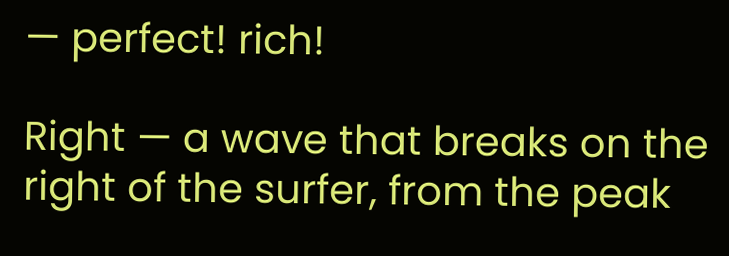— perfect! rich!

Right — a wave that breaks on the right of the surfer, from the peak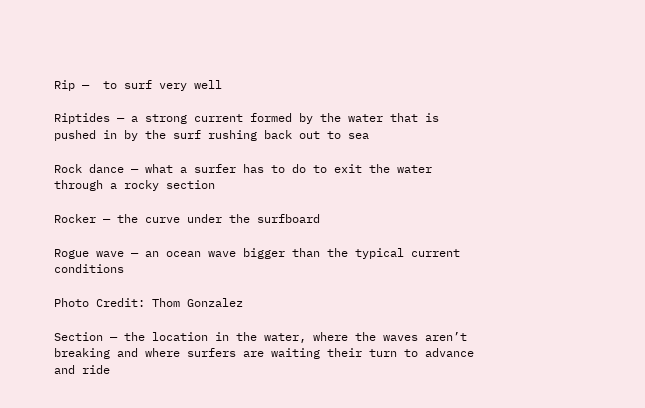Rip —  to surf very well

Riptides — a strong current formed by the water that is pushed in by the surf rushing back out to sea

Rock dance — what a surfer has to do to exit the water through a rocky section

Rocker — the curve under the surfboard

Rogue wave — an ocean wave bigger than the typical current conditions

Photo Credit: Thom Gonzalez

Section — the location in the water, where the waves aren’t breaking and where surfers are waiting their turn to advance and ride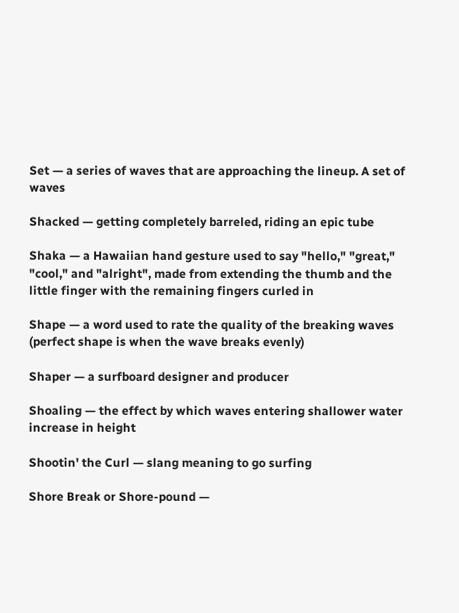Set — a series of waves that are approaching the lineup. A set of waves

Shacked — getting completely barreled, riding an epic tube

Shaka — a Hawaiian hand gesture used to say "hello," "great," "cool," and "alright", made from extending the thumb and the little finger with the remaining fingers curled in

Shape — a word used to rate the quality of the breaking waves (perfect shape is when the wave breaks evenly)

Shaper — a surfboard designer and producer

Shoaling — the effect by which waves entering shallower water increase in height

Shootin' the Curl — slang meaning to go surfing

Shore Break or Shore-pound —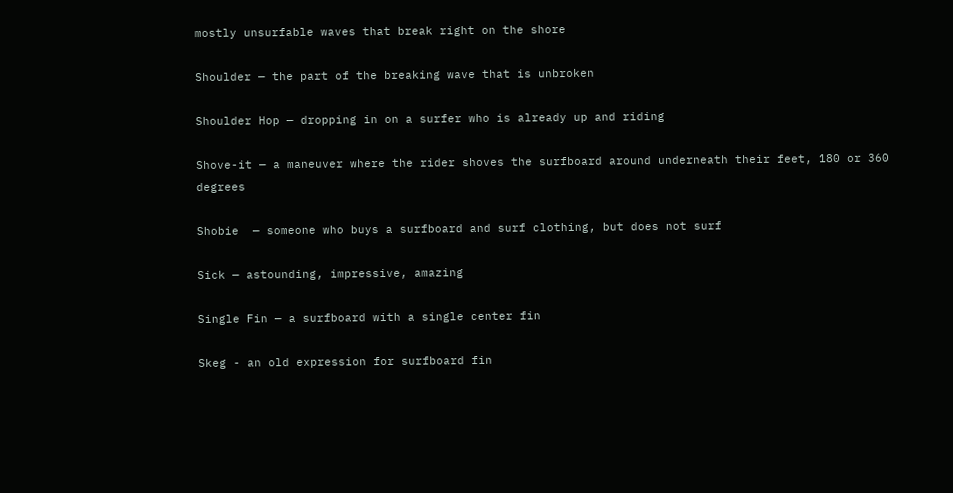mostly unsurfable waves that break right on the shore

Shoulder — the part of the breaking wave that is unbroken

Shoulder Hop — dropping in on a surfer who is already up and riding

Shove-it — a maneuver where the rider shoves the surfboard around underneath their feet, 180 or 360 degrees

Shobie  — someone who buys a surfboard and surf clothing, but does not surf

Sick — astounding, impressive, amazing

Single Fin — a surfboard with a single center fin

Skeg - an old expression for surfboard fin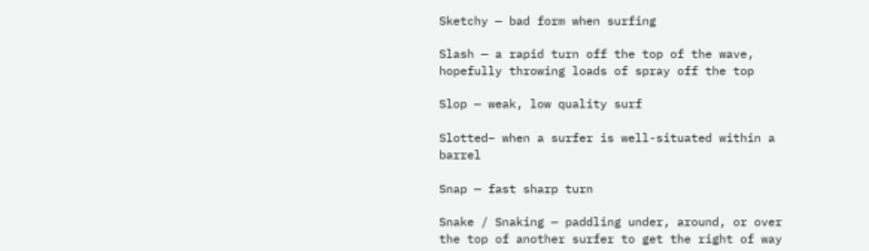Sketchy — bad form when surfing

Slash — a rapid turn off the top of the wave, hopefully throwing loads of spray off the top

Slop — weak, low quality surf

Slotted– when a surfer is well-situated within a barrel

Snap — fast sharp turn

Snake / Snaking — paddling under, around, or over the top of another surfer to get the right of way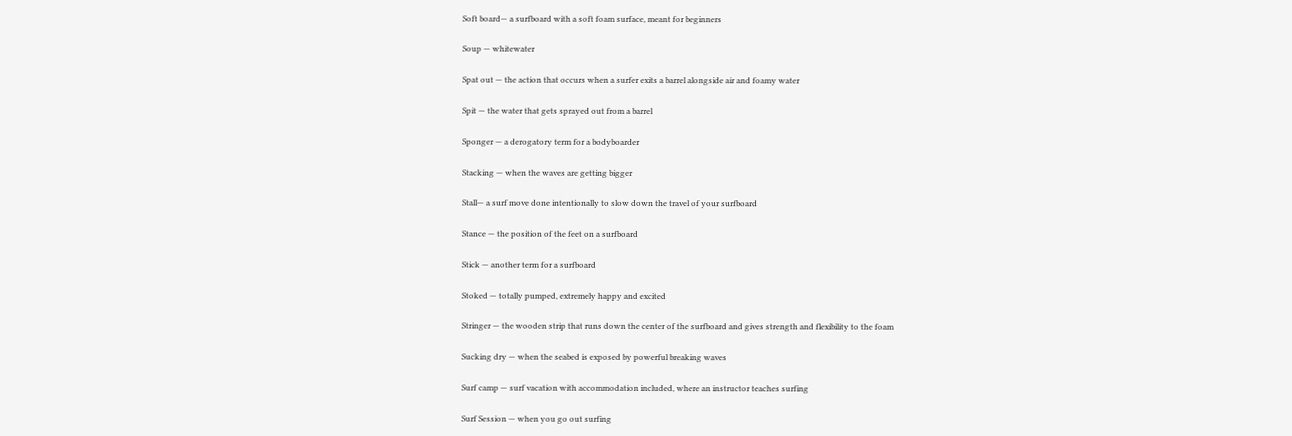Soft board— a surfboard with a soft foam surface, meant for beginners

Soup — whitewater

Spat out — the action that occurs when a surfer exits a barrel alongside air and foamy water

Spit — the water that gets sprayed out from a barrel

Sponger — a derogatory term for a bodyboarder

Stacking — when the waves are getting bigger

Stall— a surf move done intentionally to slow down the travel of your surfboard

Stance — the position of the feet on a surfboard

Stick — another term for a surfboard

Stoked — totally pumped, extremely happy and excited

Stringer — the wooden strip that runs down the center of the surfboard and gives strength and flexibility to the foam

Sucking dry — when the seabed is exposed by powerful breaking waves

Surf camp — surf vacation with accommodation included, where an instructor teaches surfing

Surf Session — when you go out surfing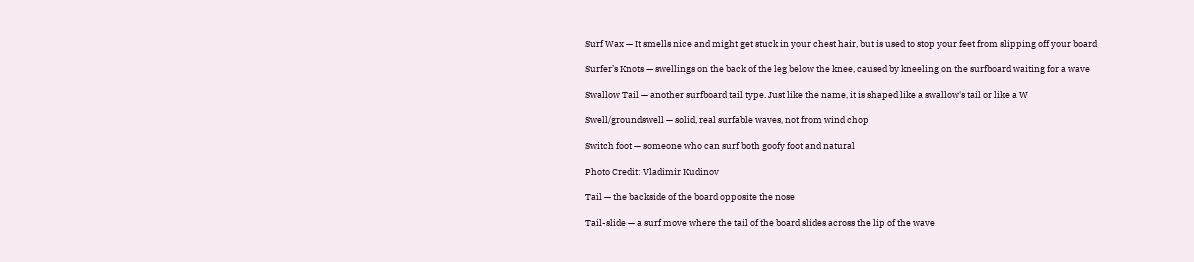Surf Wax — It smells nice and might get stuck in your chest hair, but is used to stop your feet from slipping off your board

Surfer’s Knots — swellings on the back of the leg below the knee, caused by kneeling on the surfboard waiting for a wave

Swallow Tail — another surfboard tail type. Just like the name, it is shaped like a swallow's tail or like a W

Swell/groundswell — solid, real surfable waves, not from wind chop

Switch foot — someone who can surf both goofy foot and natural

Photo Credit: Vladimir Kudinov

Tail — the backside of the board opposite the nose

Tail-slide — a surf move where the tail of the board slides across the lip of the wave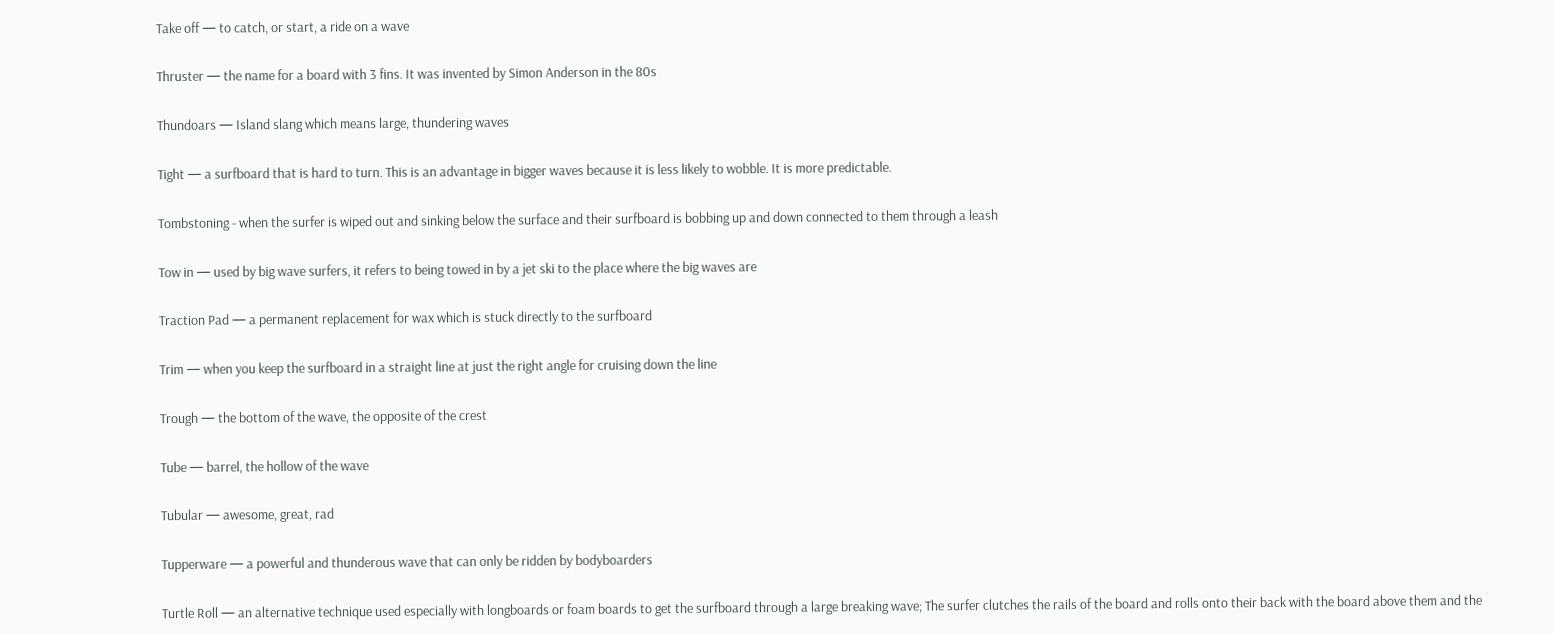Take off — to catch, or start, a ride on a wave

Thruster — the name for a board with 3 fins. It was invented by Simon Anderson in the 80s

Thundoars — Island slang which means large, thundering waves

Tight — a surfboard that is hard to turn. This is an advantage in bigger waves because it is less likely to wobble. It is more predictable.

Tombstoning - when the surfer is wiped out and sinking below the surface and their surfboard is bobbing up and down connected to them through a leash

Tow in — used by big wave surfers, it refers to being towed in by a jet ski to the place where the big waves are

Traction Pad — a permanent replacement for wax which is stuck directly to the surfboard

Trim — when you keep the surfboard in a straight line at just the right angle for cruising down the line

Trough — the bottom of the wave, the opposite of the crest

Tube — barrel, the hollow of the wave

Tubular — awesome, great, rad

Tupperware — a powerful and thunderous wave that can only be ridden by bodyboarders

Turtle Roll — an alternative technique used especially with longboards or foam boards to get the surfboard through a large breaking wave; The surfer clutches the rails of the board and rolls onto their back with the board above them and the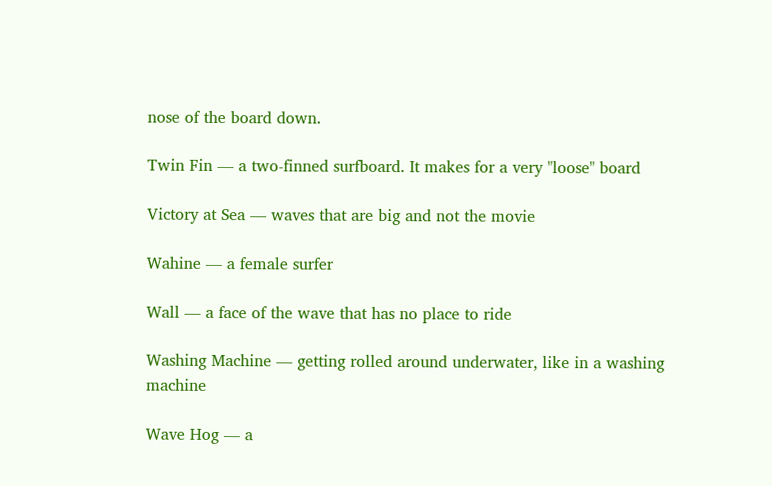nose of the board down.

Twin Fin — a two-finned surfboard. It makes for a very "loose" board

Victory at Sea — waves that are big and not the movie

Wahine — a female surfer

Wall — a face of the wave that has no place to ride

Washing Machine — getting rolled around underwater, like in a washing machine

Wave Hog — a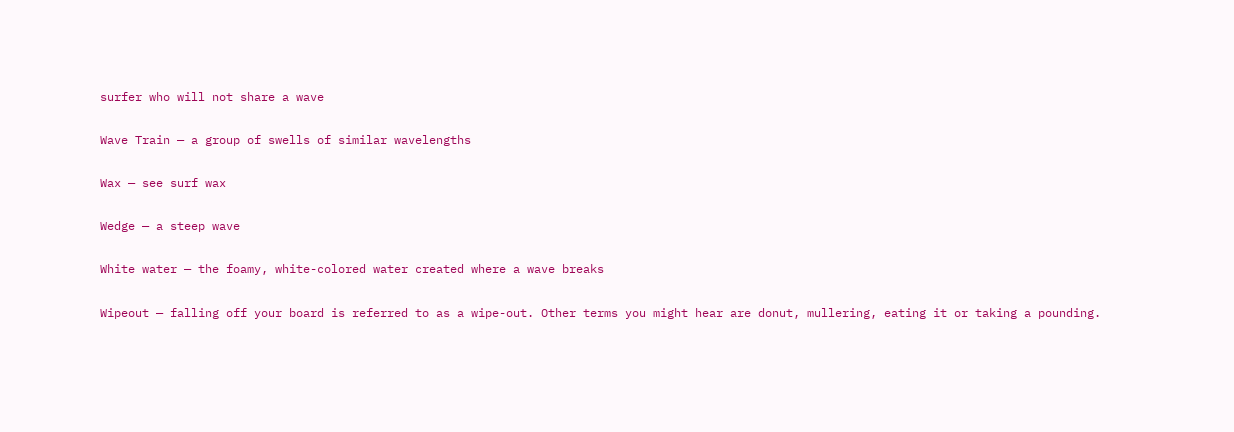surfer who will not share a wave

Wave Train — a group of swells of similar wavelengths

Wax — see surf wax

Wedge — a steep wave

White water — the foamy, white-colored water created where a wave breaks

Wipeout — falling off your board is referred to as a wipe-out. Other terms you might hear are donut, mullering, eating it or taking a pounding.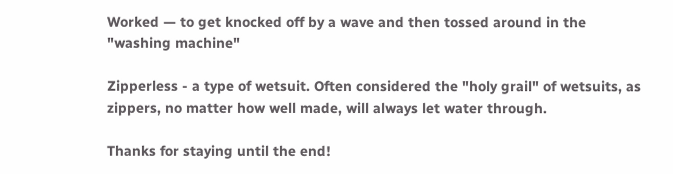Worked — to get knocked off by a wave and then tossed around in the "washing machine"

Zipperless - a type of wetsuit. Often considered the "holy grail" of wetsuits, as zippers, no matter how well made, will always let water through.

Thanks for staying until the end!